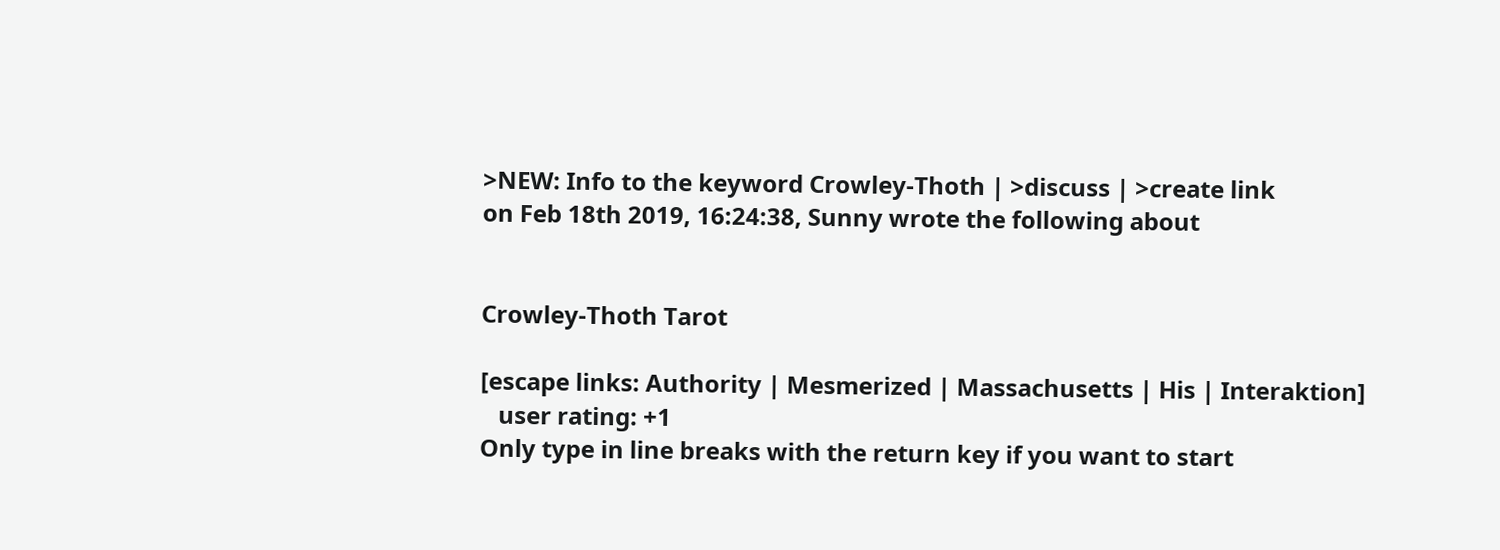>NEW: Info to the keyword Crowley-Thoth | >discuss | >create link
on Feb 18th 2019, 16:24:38, Sunny wrote the following about


Crowley-Thoth Tarot

[escape links: Authority | Mesmerized | Massachusetts | His | Interaktion]
   user rating: +1
Only type in line breaks with the return key if you want to start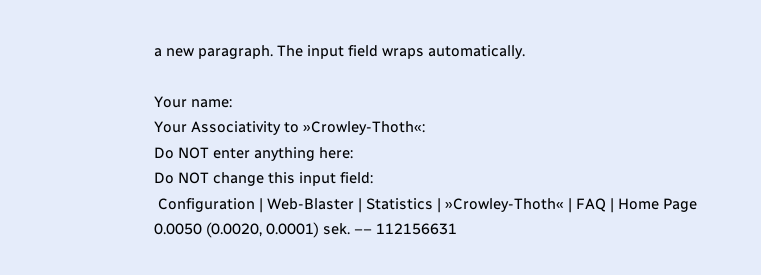a new paragraph. The input field wraps automatically.

Your name:
Your Associativity to »Crowley-Thoth«:
Do NOT enter anything here:
Do NOT change this input field:
 Configuration | Web-Blaster | Statistics | »Crowley-Thoth« | FAQ | Home Page
0.0050 (0.0020, 0.0001) sek. –– 112156631